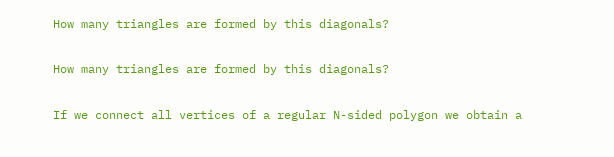How many triangles are formed by this diagonals?

How many triangles are formed by this diagonals?

If we connect all vertices of a regular N-sided polygon we obtain a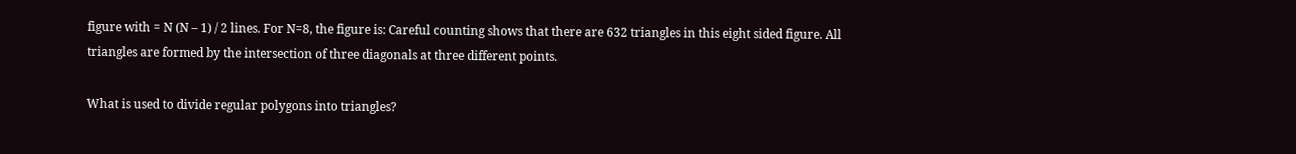figure with = N (N – 1) / 2 lines. For N=8, the figure is: Careful counting shows that there are 632 triangles in this eight sided figure. All triangles are formed by the intersection of three diagonals at three different points.

What is used to divide regular polygons into triangles?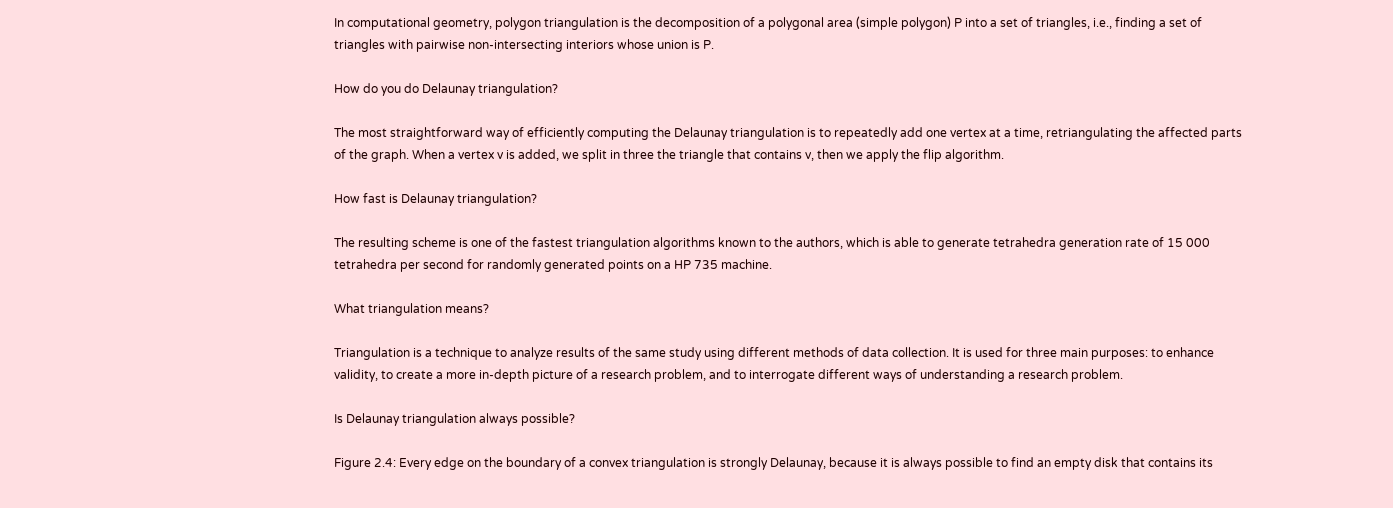In computational geometry, polygon triangulation is the decomposition of a polygonal area (simple polygon) P into a set of triangles, i.e., finding a set of triangles with pairwise non-intersecting interiors whose union is P.

How do you do Delaunay triangulation?

The most straightforward way of efficiently computing the Delaunay triangulation is to repeatedly add one vertex at a time, retriangulating the affected parts of the graph. When a vertex v is added, we split in three the triangle that contains v, then we apply the flip algorithm.

How fast is Delaunay triangulation?

The resulting scheme is one of the fastest triangulation algorithms known to the authors, which is able to generate tetrahedra generation rate of 15 000 tetrahedra per second for randomly generated points on a HP 735 machine.

What triangulation means?

Triangulation is a technique to analyze results of the same study using different methods of data collection. It is used for three main purposes: to enhance validity, to create a more in-depth picture of a research problem, and to interrogate different ways of understanding a research problem.

Is Delaunay triangulation always possible?

Figure 2.4: Every edge on the boundary of a convex triangulation is strongly Delaunay, because it is always possible to find an empty disk that contains its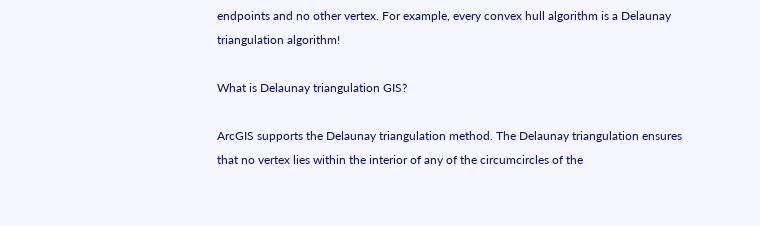endpoints and no other vertex. For example, every convex hull algorithm is a Delaunay triangulation algorithm!

What is Delaunay triangulation GIS?

ArcGIS supports the Delaunay triangulation method. The Delaunay triangulation ensures that no vertex lies within the interior of any of the circumcircles of the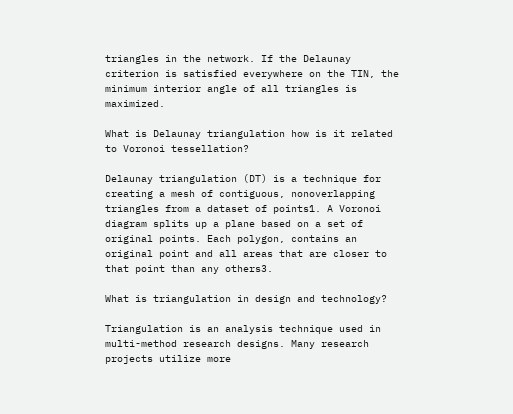triangles in the network. If the Delaunay criterion is satisfied everywhere on the TIN, the minimum interior angle of all triangles is maximized.

What is Delaunay triangulation how is it related to Voronoi tessellation?

Delaunay triangulation (DT) is a technique for creating a mesh of contiguous, nonoverlapping triangles from a dataset of points1. A Voronoi diagram splits up a plane based on a set of original points. Each polygon, contains an original point and all areas that are closer to that point than any others3.

What is triangulation in design and technology?

Triangulation is an analysis technique used in multi-method research designs. Many research projects utilize more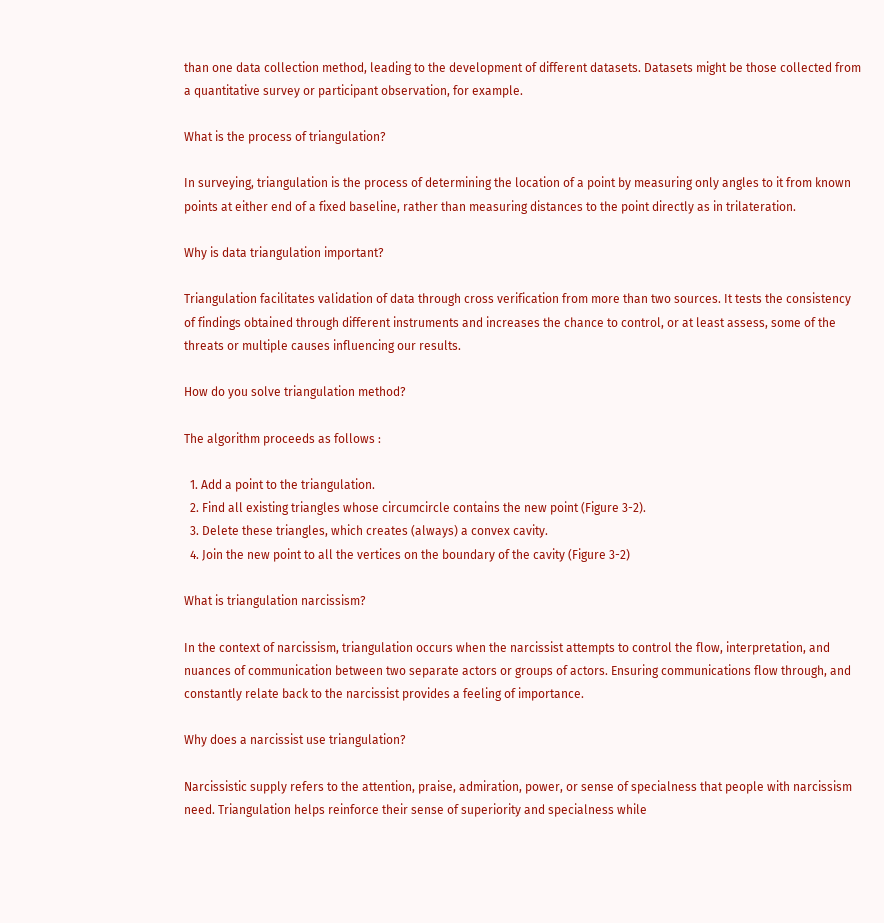than one data collection method, leading to the development of different datasets. Datasets might be those collected from a quantitative survey or participant observation, for example.

What is the process of triangulation?

In surveying, triangulation is the process of determining the location of a point by measuring only angles to it from known points at either end of a fixed baseline, rather than measuring distances to the point directly as in trilateration.

Why is data triangulation important?

Triangulation facilitates validation of data through cross verification from more than two sources. It tests the consistency of findings obtained through different instruments and increases the chance to control, or at least assess, some of the threats or multiple causes influencing our results.

How do you solve triangulation method?

The algorithm proceeds as follows :

  1. Add a point to the triangulation.
  2. Find all existing triangles whose circumcircle contains the new point (Figure 3-2).
  3. Delete these triangles, which creates (always) a convex cavity.
  4. Join the new point to all the vertices on the boundary of the cavity (Figure 3-2)

What is triangulation narcissism?

In the context of narcissism, triangulation occurs when the narcissist attempts to control the flow, interpretation, and nuances of communication between two separate actors or groups of actors. Ensuring communications flow through, and constantly relate back to the narcissist provides a feeling of importance.

Why does a narcissist use triangulation?

Narcissistic supply refers to the attention, praise, admiration, power, or sense of specialness that people with narcissism need. Triangulation helps reinforce their sense of superiority and specialness while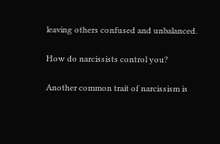leaving others confused and unbalanced.

How do narcissists control you?

Another common trait of narcissism is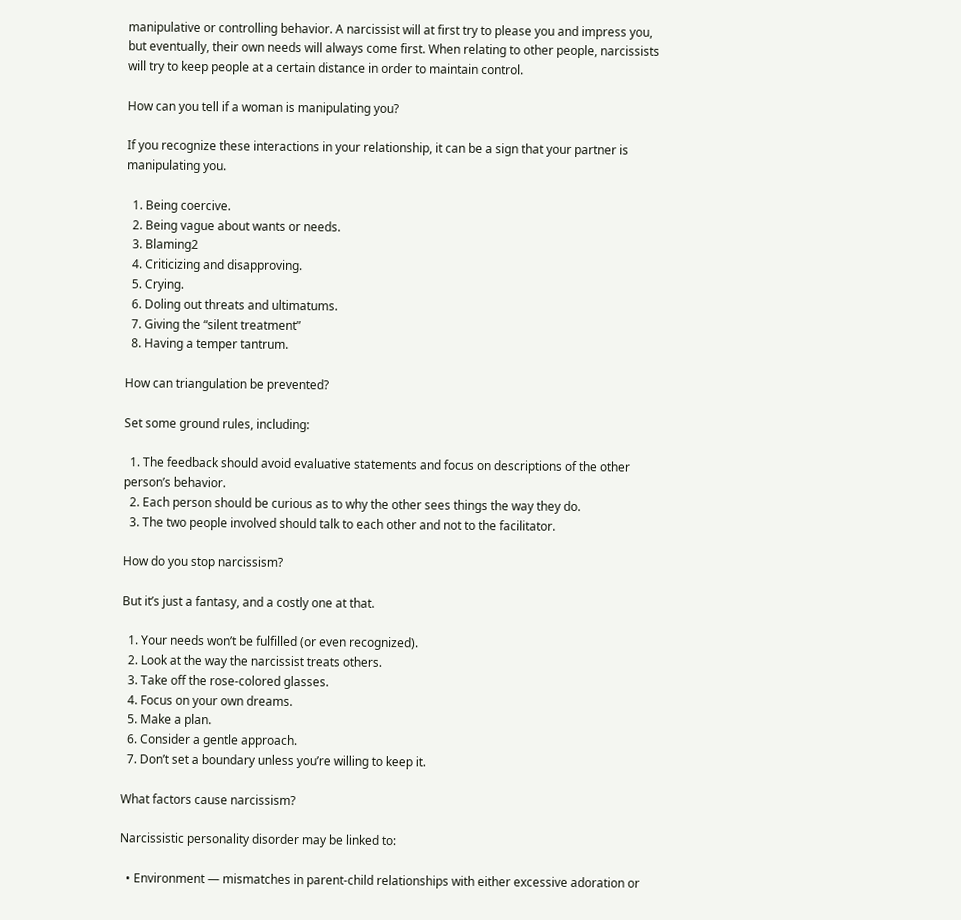manipulative or controlling behavior. A narcissist will at first try to please you and impress you, but eventually, their own needs will always come first. When relating to other people, narcissists will try to keep people at a certain distance in order to maintain control.

How can you tell if a woman is manipulating you?

If you recognize these interactions in your relationship, it can be a sign that your partner is manipulating you.

  1. Being coercive.
  2. Being vague about wants or needs.
  3. Blaming2
  4. Criticizing and disapproving.
  5. Crying.
  6. Doling out threats and ultimatums.
  7. Giving the “silent treatment”
  8. Having a temper tantrum.

How can triangulation be prevented?

Set some ground rules, including:

  1. The feedback should avoid evaluative statements and focus on descriptions of the other person’s behavior.
  2. Each person should be curious as to why the other sees things the way they do.
  3. The two people involved should talk to each other and not to the facilitator.

How do you stop narcissism?

But it’s just a fantasy, and a costly one at that.

  1. Your needs won’t be fulfilled (or even recognized).
  2. Look at the way the narcissist treats others.
  3. Take off the rose-colored glasses.
  4. Focus on your own dreams.
  5. Make a plan.
  6. Consider a gentle approach.
  7. Don’t set a boundary unless you’re willing to keep it.

What factors cause narcissism?

Narcissistic personality disorder may be linked to:

  • Environment ― mismatches in parent-child relationships with either excessive adoration or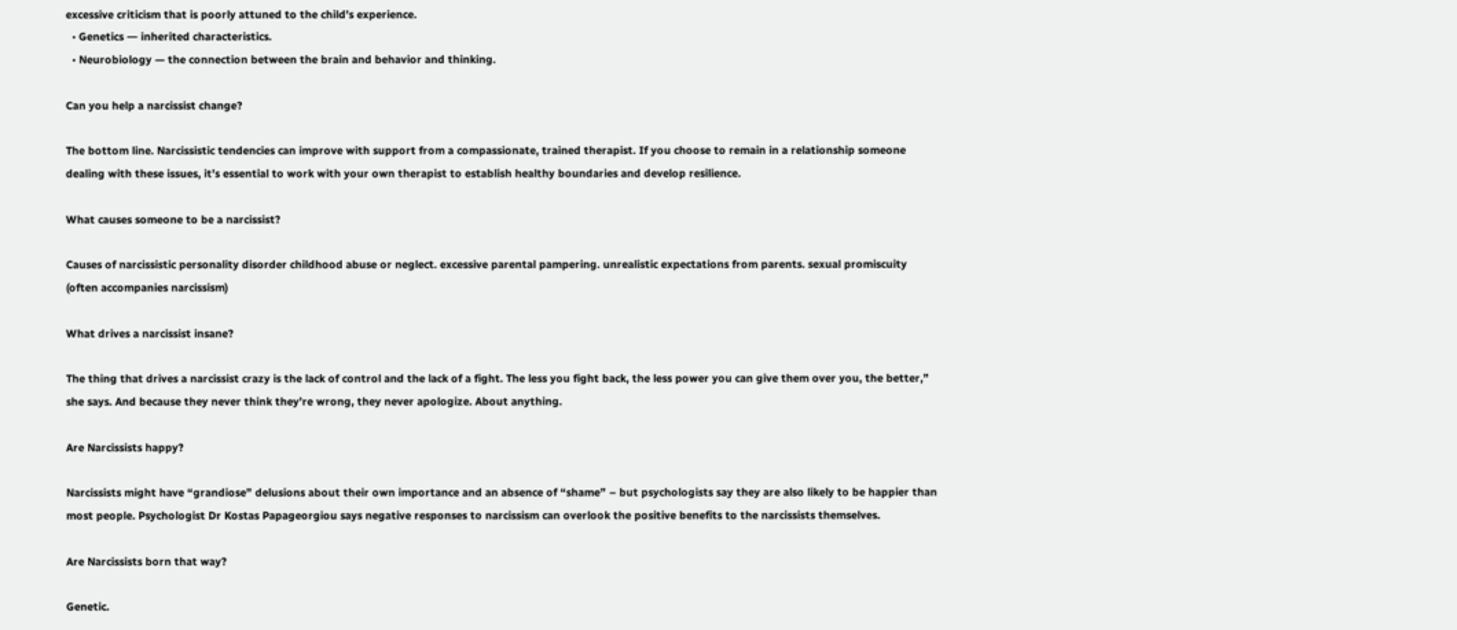excessive criticism that is poorly attuned to the child’s experience.
  • Genetics ― inherited characteristics.
  • Neurobiology — the connection between the brain and behavior and thinking.

Can you help a narcissist change?

The bottom line. Narcissistic tendencies can improve with support from a compassionate, trained therapist. If you choose to remain in a relationship someone dealing with these issues, it’s essential to work with your own therapist to establish healthy boundaries and develop resilience.

What causes someone to be a narcissist?

Causes of narcissistic personality disorder childhood abuse or neglect. excessive parental pampering. unrealistic expectations from parents. sexual promiscuity (often accompanies narcissism)

What drives a narcissist insane?

The thing that drives a narcissist crazy is the lack of control and the lack of a fight. The less you fight back, the less power you can give them over you, the better,” she says. And because they never think they’re wrong, they never apologize. About anything.

Are Narcissists happy?

Narcissists might have “grandiose” delusions about their own importance and an absence of “shame” – but psychologists say they are also likely to be happier than most people. Psychologist Dr Kostas Papageorgiou says negative responses to narcissism can overlook the positive benefits to the narcissists themselves.

Are Narcissists born that way?

Genetic.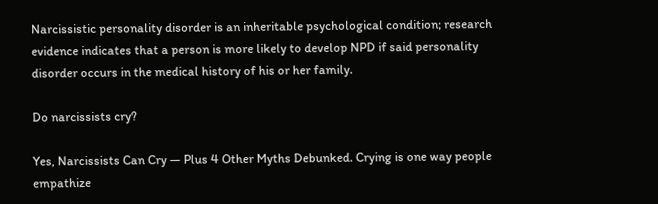Narcissistic personality disorder is an inheritable psychological condition; research evidence indicates that a person is more likely to develop NPD if said personality disorder occurs in the medical history of his or her family.

Do narcissists cry?

Yes, Narcissists Can Cry — Plus 4 Other Myths Debunked. Crying is one way people empathize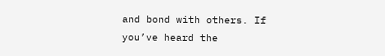and bond with others. If you’ve heard the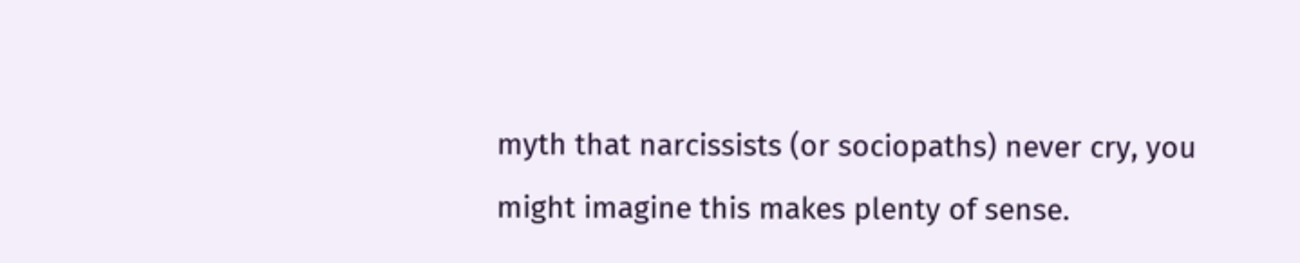myth that narcissists (or sociopaths) never cry, you might imagine this makes plenty of sense.